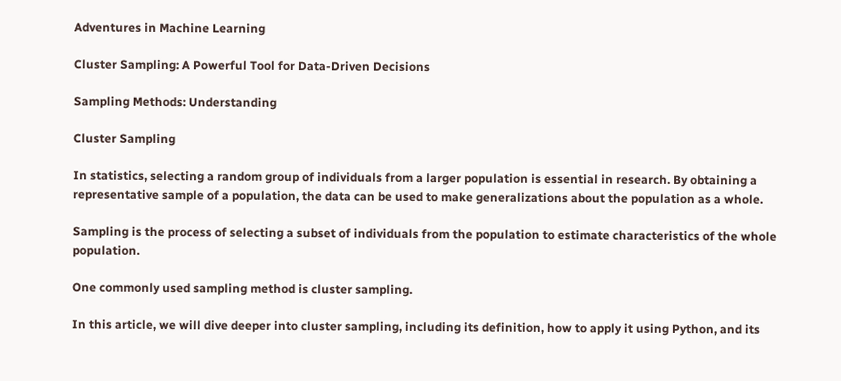Adventures in Machine Learning

Cluster Sampling: A Powerful Tool for Data-Driven Decisions

Sampling Methods: Understanding

Cluster Sampling

In statistics, selecting a random group of individuals from a larger population is essential in research. By obtaining a representative sample of a population, the data can be used to make generalizations about the population as a whole.

Sampling is the process of selecting a subset of individuals from the population to estimate characteristics of the whole population.

One commonly used sampling method is cluster sampling.

In this article, we will dive deeper into cluster sampling, including its definition, how to apply it using Python, and its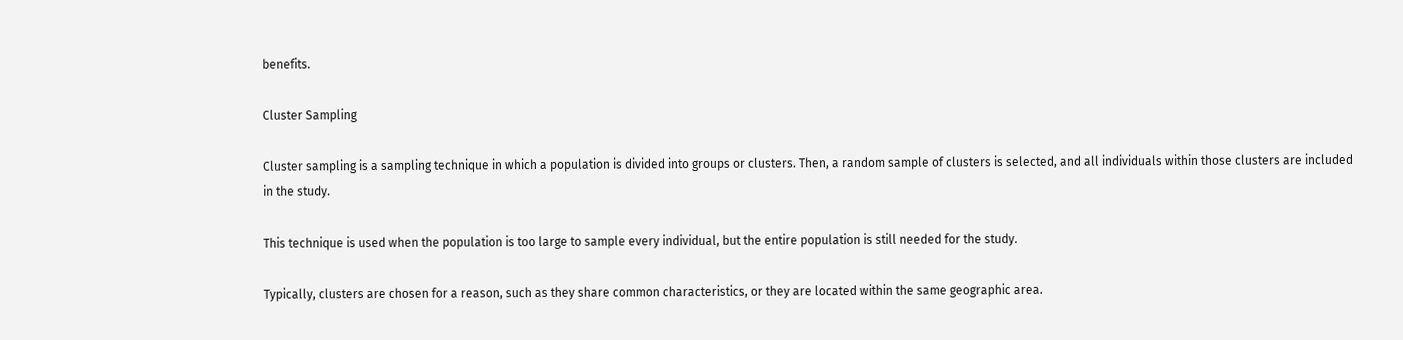benefits.

Cluster Sampling

Cluster sampling is a sampling technique in which a population is divided into groups or clusters. Then, a random sample of clusters is selected, and all individuals within those clusters are included in the study.

This technique is used when the population is too large to sample every individual, but the entire population is still needed for the study.

Typically, clusters are chosen for a reason, such as they share common characteristics, or they are located within the same geographic area.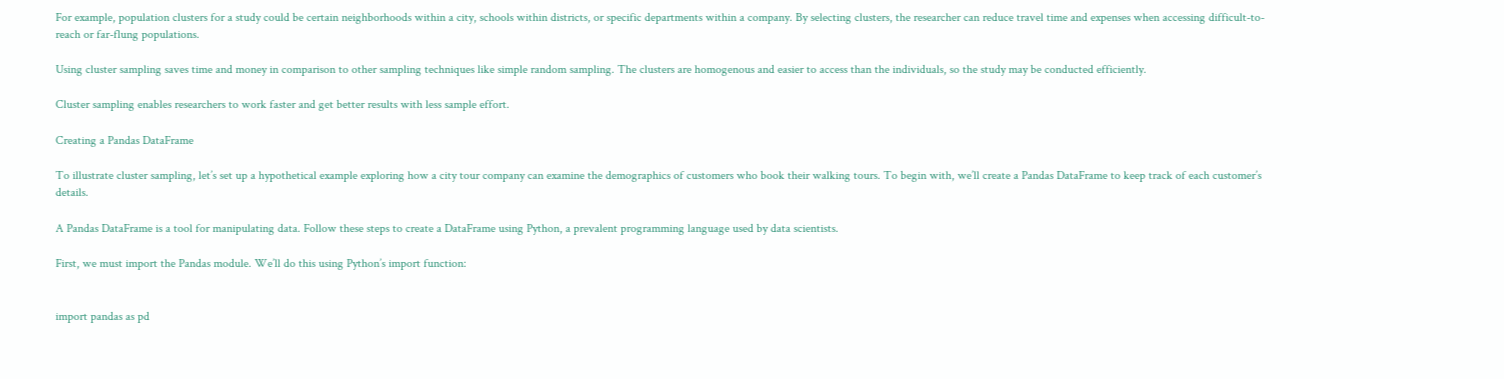For example, population clusters for a study could be certain neighborhoods within a city, schools within districts, or specific departments within a company. By selecting clusters, the researcher can reduce travel time and expenses when accessing difficult-to-reach or far-flung populations.

Using cluster sampling saves time and money in comparison to other sampling techniques like simple random sampling. The clusters are homogenous and easier to access than the individuals, so the study may be conducted efficiently.

Cluster sampling enables researchers to work faster and get better results with less sample effort.

Creating a Pandas DataFrame

To illustrate cluster sampling, let’s set up a hypothetical example exploring how a city tour company can examine the demographics of customers who book their walking tours. To begin with, we’ll create a Pandas DataFrame to keep track of each customer’s details.

A Pandas DataFrame is a tool for manipulating data. Follow these steps to create a DataFrame using Python, a prevalent programming language used by data scientists.

First, we must import the Pandas module. We’ll do this using Python’s import function:


import pandas as pd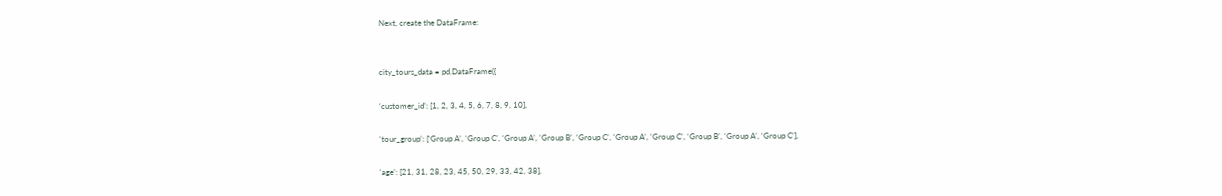Next, create the DataFrame:


city_tours_data = pd.DataFrame({

‘customer_id’: [1, 2, 3, 4, 5, 6, 7, 8, 9, 10],

‘tour_group’: [‘Group A’, ‘Group C’, ‘Group A’, ‘Group B’, ‘Group C’, ‘Group A’, ‘Group C’, ‘Group B’, ‘Group A’, ‘Group C’],

‘age’: [21, 31, 28, 23, 45, 50, 29, 33, 42, 38],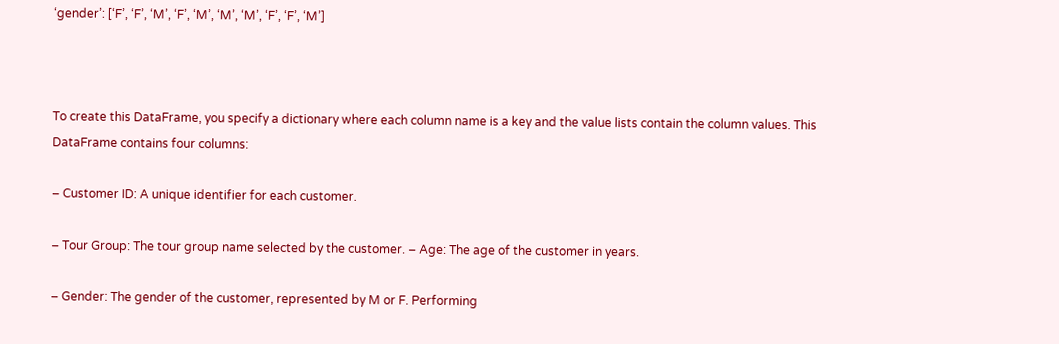‘gender’: [‘F’, ‘F’, ‘M’, ‘F’, ‘M’, ‘M’, ‘M’, ‘F’, ‘F’, ‘M’]



To create this DataFrame, you specify a dictionary where each column name is a key and the value lists contain the column values. This DataFrame contains four columns:

– Customer ID: A unique identifier for each customer.

– Tour Group: The tour group name selected by the customer. – Age: The age of the customer in years.

– Gender: The gender of the customer, represented by M or F. Performing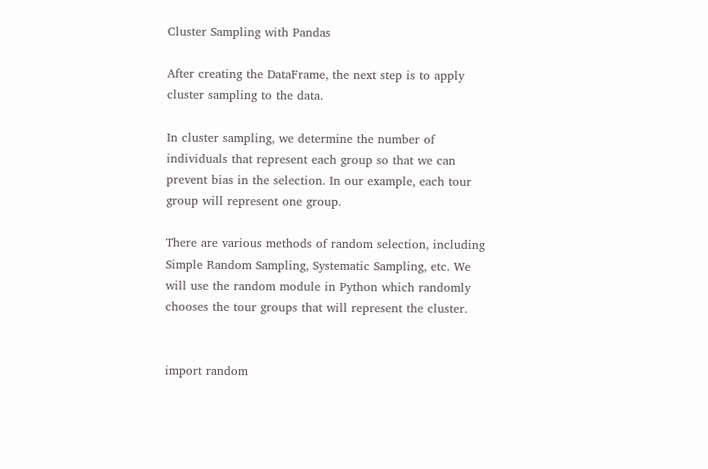Cluster Sampling with Pandas

After creating the DataFrame, the next step is to apply cluster sampling to the data.

In cluster sampling, we determine the number of individuals that represent each group so that we can prevent bias in the selection. In our example, each tour group will represent one group.

There are various methods of random selection, including Simple Random Sampling, Systematic Sampling, etc. We will use the random module in Python which randomly chooses the tour groups that will represent the cluster.


import random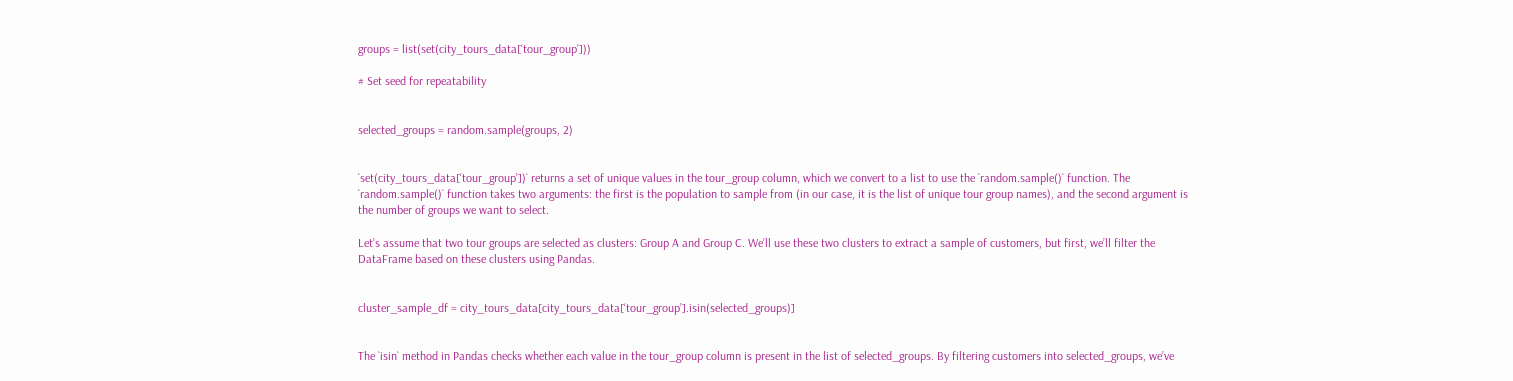groups = list(set(city_tours_data[‘tour_group’]))

# Set seed for repeatability


selected_groups = random.sample(groups, 2)


`set(city_tours_data[‘tour_group’])` returns a set of unique values in the tour_group column, which we convert to a list to use the `random.sample()` function. The `random.sample()` function takes two arguments: the first is the population to sample from (in our case, it is the list of unique tour group names), and the second argument is the number of groups we want to select.

Let’s assume that two tour groups are selected as clusters: Group A and Group C. We’ll use these two clusters to extract a sample of customers, but first, we’ll filter the DataFrame based on these clusters using Pandas.


cluster_sample_df = city_tours_data[city_tours_data[‘tour_group’].isin(selected_groups)]


The `isin` method in Pandas checks whether each value in the tour_group column is present in the list of selected_groups. By filtering customers into selected_groups, we’ve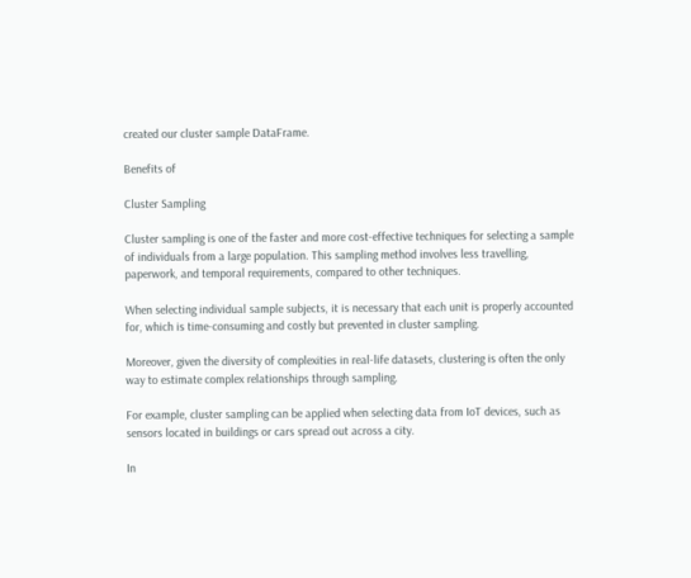created our cluster sample DataFrame.

Benefits of

Cluster Sampling

Cluster sampling is one of the faster and more cost-effective techniques for selecting a sample of individuals from a large population. This sampling method involves less travelling, paperwork, and temporal requirements, compared to other techniques.

When selecting individual sample subjects, it is necessary that each unit is properly accounted for, which is time-consuming and costly but prevented in cluster sampling.

Moreover, given the diversity of complexities in real-life datasets, clustering is often the only way to estimate complex relationships through sampling.

For example, cluster sampling can be applied when selecting data from IoT devices, such as sensors located in buildings or cars spread out across a city.

In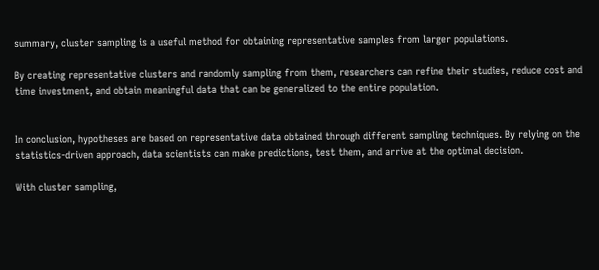summary, cluster sampling is a useful method for obtaining representative samples from larger populations.

By creating representative clusters and randomly sampling from them, researchers can refine their studies, reduce cost and time investment, and obtain meaningful data that can be generalized to the entire population.


In conclusion, hypotheses are based on representative data obtained through different sampling techniques. By relying on the statistics-driven approach, data scientists can make predictions, test them, and arrive at the optimal decision.

With cluster sampling,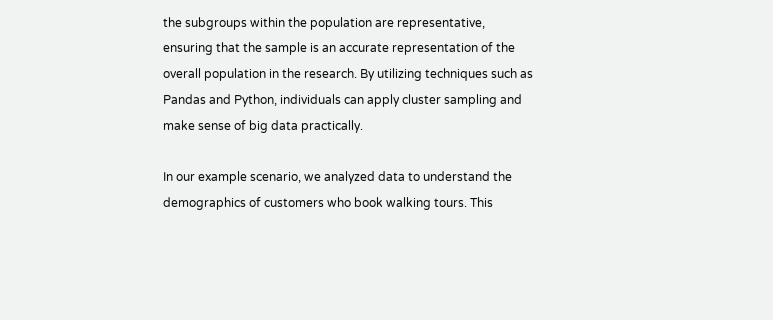the subgroups within the population are representative, ensuring that the sample is an accurate representation of the overall population in the research. By utilizing techniques such as Pandas and Python, individuals can apply cluster sampling and make sense of big data practically.

In our example scenario, we analyzed data to understand the demographics of customers who book walking tours. This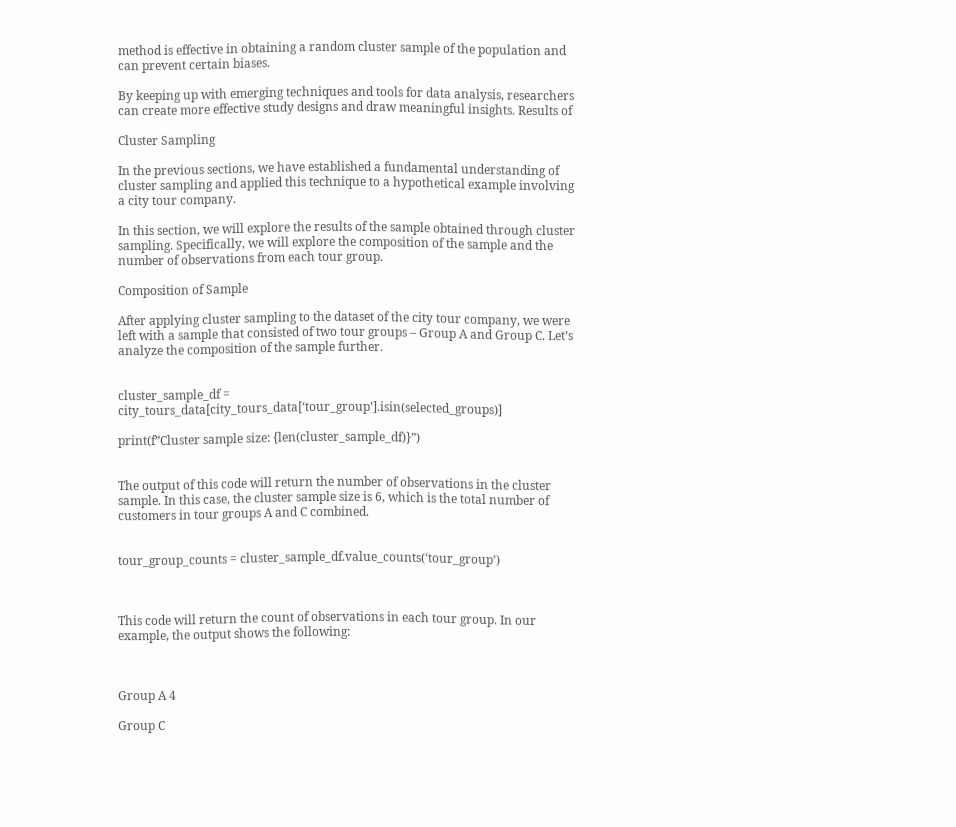method is effective in obtaining a random cluster sample of the population and can prevent certain biases.

By keeping up with emerging techniques and tools for data analysis, researchers can create more effective study designs and draw meaningful insights. Results of

Cluster Sampling

In the previous sections, we have established a fundamental understanding of cluster sampling and applied this technique to a hypothetical example involving a city tour company.

In this section, we will explore the results of the sample obtained through cluster sampling. Specifically, we will explore the composition of the sample and the number of observations from each tour group.

Composition of Sample

After applying cluster sampling to the dataset of the city tour company, we were left with a sample that consisted of two tour groups – Group A and Group C. Let’s analyze the composition of the sample further.


cluster_sample_df = city_tours_data[city_tours_data[‘tour_group’].isin(selected_groups)]

print(f”Cluster sample size: {len(cluster_sample_df)}”)


The output of this code will return the number of observations in the cluster sample. In this case, the cluster sample size is 6, which is the total number of customers in tour groups A and C combined.


tour_group_counts = cluster_sample_df.value_counts(‘tour_group’)



This code will return the count of observations in each tour group. In our example, the output shows the following:



Group A 4

Group C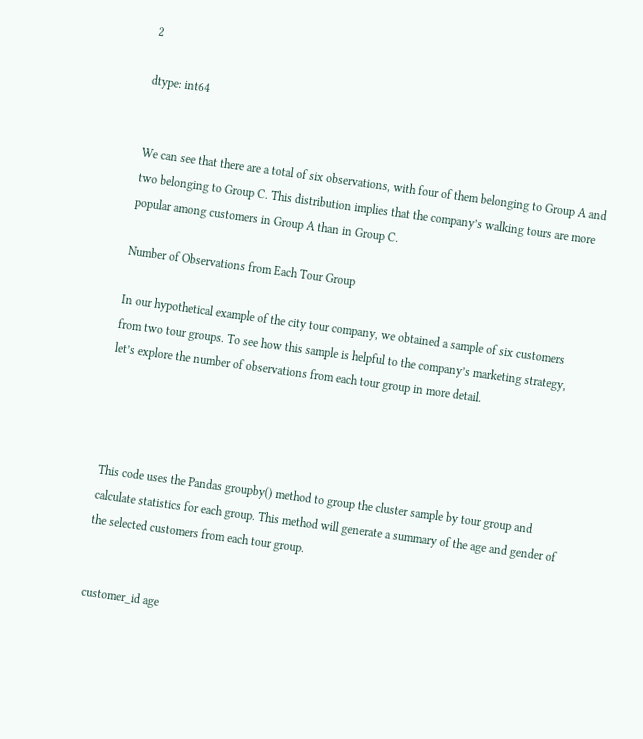2

dtype: int64


We can see that there are a total of six observations, with four of them belonging to Group A and two belonging to Group C. This distribution implies that the company’s walking tours are more popular among customers in Group A than in Group C.

Number of Observations from Each Tour Group

In our hypothetical example of the city tour company, we obtained a sample of six customers from two tour groups. To see how this sample is helpful to the company’s marketing strategy, let’s explore the number of observations from each tour group in more detail.




This code uses the Pandas groupby() method to group the cluster sample by tour group and calculate statistics for each group. This method will generate a summary of the age and gender of the selected customers from each tour group.


customer_id age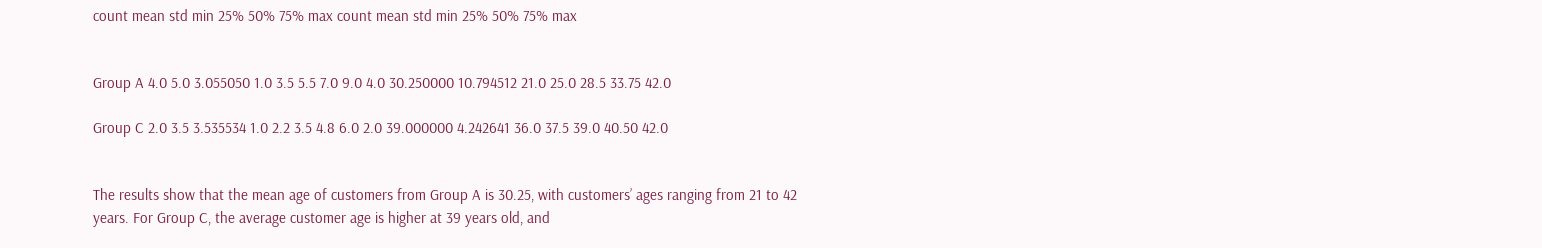count mean std min 25% 50% 75% max count mean std min 25% 50% 75% max


Group A 4.0 5.0 3.055050 1.0 3.5 5.5 7.0 9.0 4.0 30.250000 10.794512 21.0 25.0 28.5 33.75 42.0

Group C 2.0 3.5 3.535534 1.0 2.2 3.5 4.8 6.0 2.0 39.000000 4.242641 36.0 37.5 39.0 40.50 42.0


The results show that the mean age of customers from Group A is 30.25, with customers’ ages ranging from 21 to 42 years. For Group C, the average customer age is higher at 39 years old, and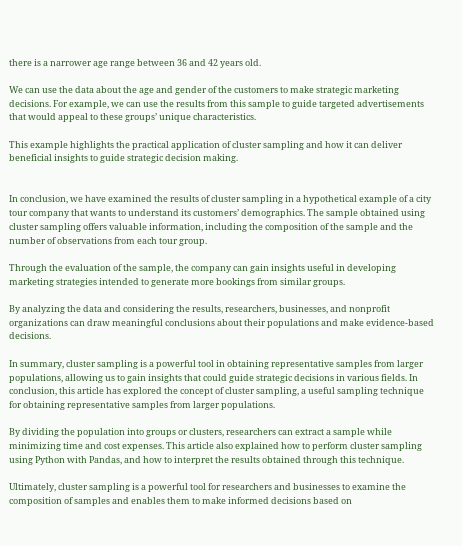there is a narrower age range between 36 and 42 years old.

We can use the data about the age and gender of the customers to make strategic marketing decisions. For example, we can use the results from this sample to guide targeted advertisements that would appeal to these groups’ unique characteristics.

This example highlights the practical application of cluster sampling and how it can deliver beneficial insights to guide strategic decision making.


In conclusion, we have examined the results of cluster sampling in a hypothetical example of a city tour company that wants to understand its customers’ demographics. The sample obtained using cluster sampling offers valuable information, including the composition of the sample and the number of observations from each tour group.

Through the evaluation of the sample, the company can gain insights useful in developing marketing strategies intended to generate more bookings from similar groups.

By analyzing the data and considering the results, researchers, businesses, and nonprofit organizations can draw meaningful conclusions about their populations and make evidence-based decisions.

In summary, cluster sampling is a powerful tool in obtaining representative samples from larger populations, allowing us to gain insights that could guide strategic decisions in various fields. In conclusion, this article has explored the concept of cluster sampling, a useful sampling technique for obtaining representative samples from larger populations.

By dividing the population into groups or clusters, researchers can extract a sample while minimizing time and cost expenses. This article also explained how to perform cluster sampling using Python with Pandas, and how to interpret the results obtained through this technique.

Ultimately, cluster sampling is a powerful tool for researchers and businesses to examine the composition of samples and enables them to make informed decisions based on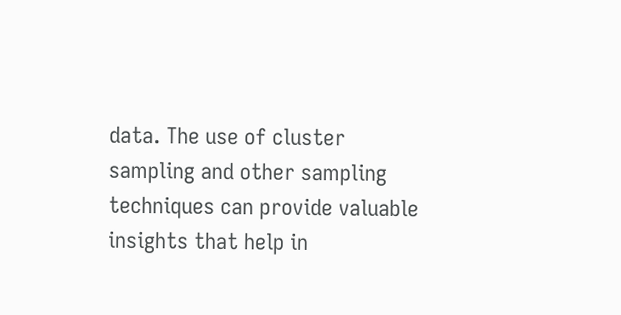data. The use of cluster sampling and other sampling techniques can provide valuable insights that help in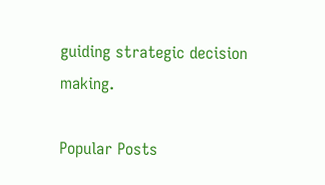guiding strategic decision making.

Popular Posts